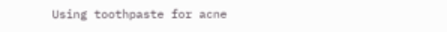Using toothpaste for acne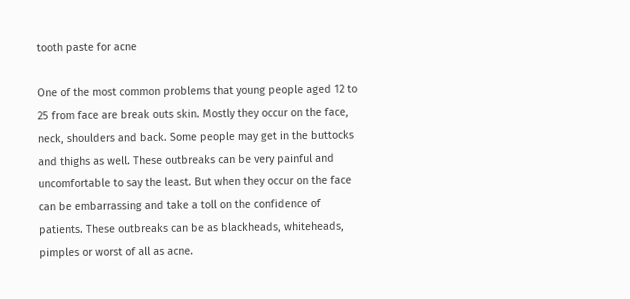tooth paste for acne

One of the most common problems that young people aged 12 to 25 from face are break outs skin. Mostly they occur on the face, neck, shoulders and back. Some people may get in the buttocks and thighs as well. These outbreaks can be very painful and uncomfortable to say the least. But when they occur on the face can be embarrassing and take a toll on the confidence of patients. These outbreaks can be as blackheads, whiteheads, pimples or worst of all as acne.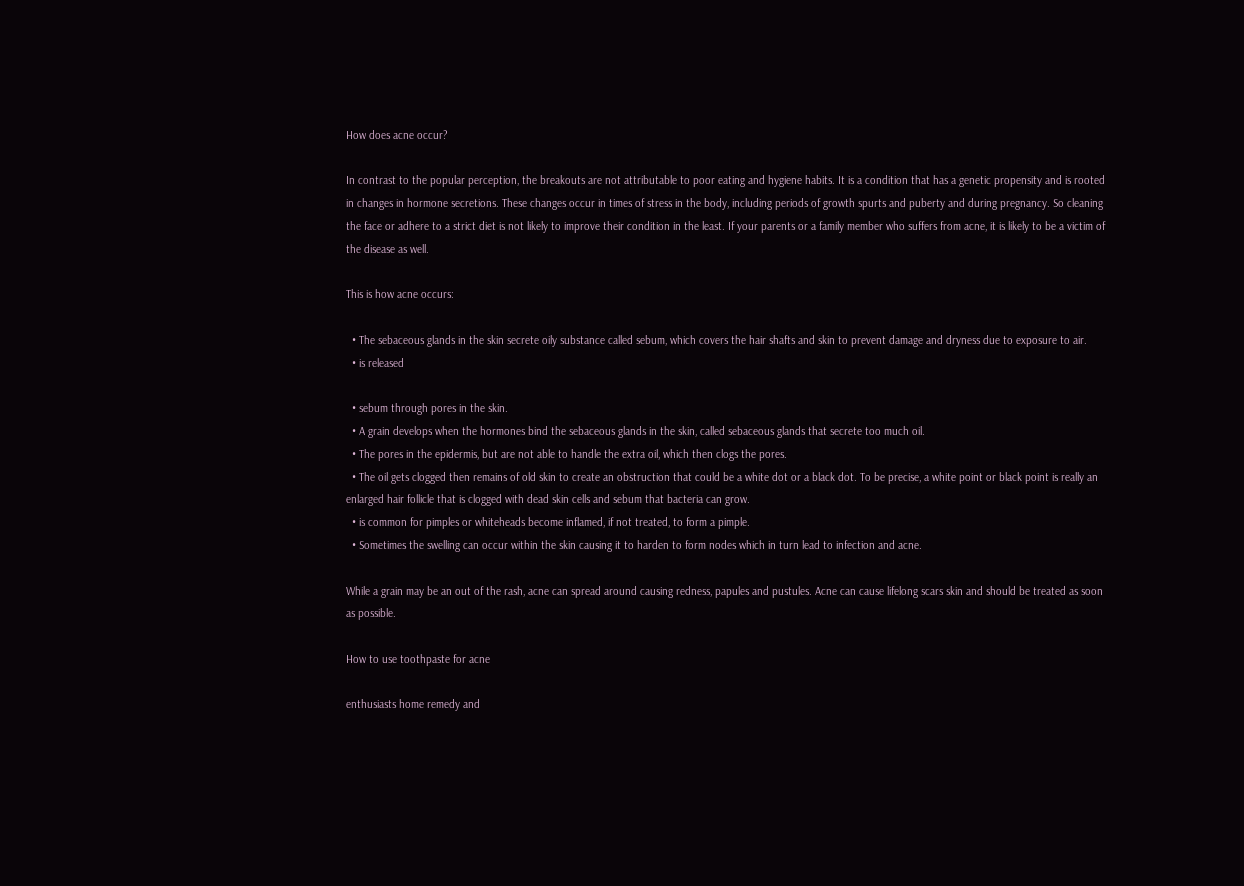How does acne occur?

In contrast to the popular perception, the breakouts are not attributable to poor eating and hygiene habits. It is a condition that has a genetic propensity and is rooted in changes in hormone secretions. These changes occur in times of stress in the body, including periods of growth spurts and puberty and during pregnancy. So cleaning the face or adhere to a strict diet is not likely to improve their condition in the least. If your parents or a family member who suffers from acne, it is likely to be a victim of the disease as well.

This is how acne occurs:

  • The sebaceous glands in the skin secrete oily substance called sebum, which covers the hair shafts and skin to prevent damage and dryness due to exposure to air.
  • is released

  • sebum through pores in the skin.
  • A grain develops when the hormones bind the sebaceous glands in the skin, called sebaceous glands that secrete too much oil.
  • The pores in the epidermis, but are not able to handle the extra oil, which then clogs the pores.
  • The oil gets clogged then remains of old skin to create an obstruction that could be a white dot or a black dot. To be precise, a white point or black point is really an enlarged hair follicle that is clogged with dead skin cells and sebum that bacteria can grow.
  • is common for pimples or whiteheads become inflamed, if not treated, to form a pimple.
  • Sometimes the swelling can occur within the skin causing it to harden to form nodes which in turn lead to infection and acne.

While a grain may be an out of the rash, acne can spread around causing redness, papules and pustules. Acne can cause lifelong scars skin and should be treated as soon as possible.

How to use toothpaste for acne

enthusiasts home remedy and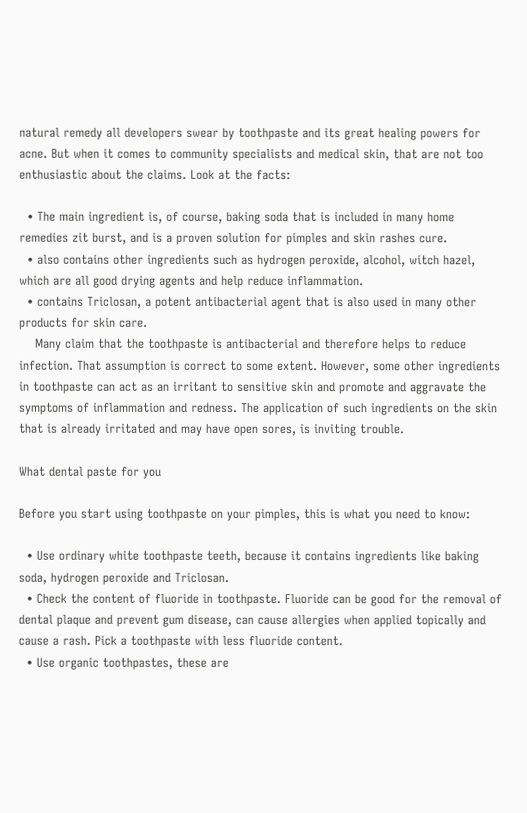natural remedy all developers swear by toothpaste and its great healing powers for acne. But when it comes to community specialists and medical skin, that are not too enthusiastic about the claims. Look at the facts:

  • The main ingredient is, of course, baking soda that is included in many home remedies zit burst, and is a proven solution for pimples and skin rashes cure.
  • also contains other ingredients such as hydrogen peroxide, alcohol, witch hazel, which are all good drying agents and help reduce inflammation.
  • contains Triclosan, a potent antibacterial agent that is also used in many other products for skin care.
    Many claim that the toothpaste is antibacterial and therefore helps to reduce infection. That assumption is correct to some extent. However, some other ingredients in toothpaste can act as an irritant to sensitive skin and promote and aggravate the symptoms of inflammation and redness. The application of such ingredients on the skin that is already irritated and may have open sores, is inviting trouble.

What dental paste for you

Before you start using toothpaste on your pimples, this is what you need to know:

  • Use ordinary white toothpaste teeth, because it contains ingredients like baking soda, hydrogen peroxide and Triclosan.
  • Check the content of fluoride in toothpaste. Fluoride can be good for the removal of dental plaque and prevent gum disease, can cause allergies when applied topically and cause a rash. Pick a toothpaste with less fluoride content.
  • Use organic toothpastes, these are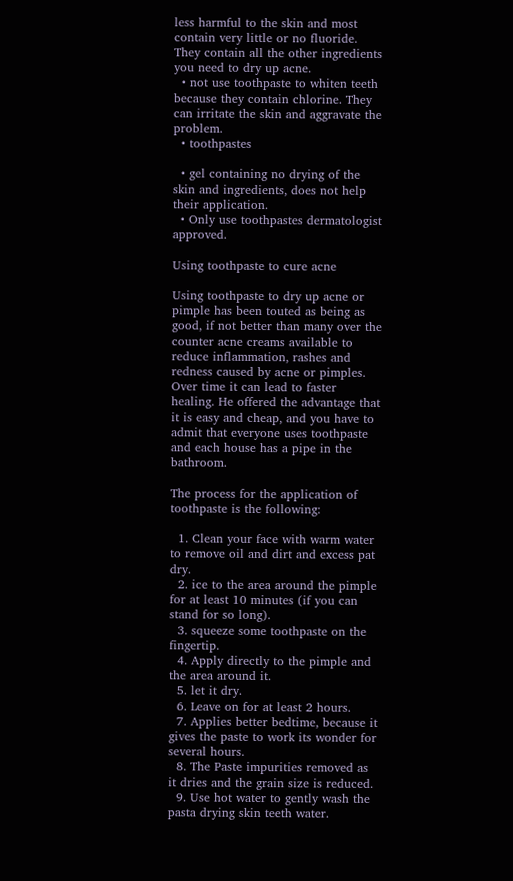less harmful to the skin and most contain very little or no fluoride. They contain all the other ingredients you need to dry up acne.
  • not use toothpaste to whiten teeth because they contain chlorine. They can irritate the skin and aggravate the problem.
  • toothpastes

  • gel containing no drying of the skin and ingredients, does not help their application.
  • Only use toothpastes dermatologist approved.

Using toothpaste to cure acne

Using toothpaste to dry up acne or pimple has been touted as being as good, if not better than many over the counter acne creams available to reduce inflammation, rashes and redness caused by acne or pimples. Over time it can lead to faster healing. He offered the advantage that it is easy and cheap, and you have to admit that everyone uses toothpaste and each house has a pipe in the bathroom.

The process for the application of toothpaste is the following:

  1. Clean your face with warm water to remove oil and dirt and excess pat dry.
  2. ice to the area around the pimple for at least 10 minutes (if you can stand for so long).
  3. squeeze some toothpaste on the fingertip.
  4. Apply directly to the pimple and the area around it.
  5. let it dry.
  6. Leave on for at least 2 hours.
  7. Applies better bedtime, because it gives the paste to work its wonder for several hours.
  8. The Paste impurities removed as it dries and the grain size is reduced.
  9. Use hot water to gently wash the pasta drying skin teeth water.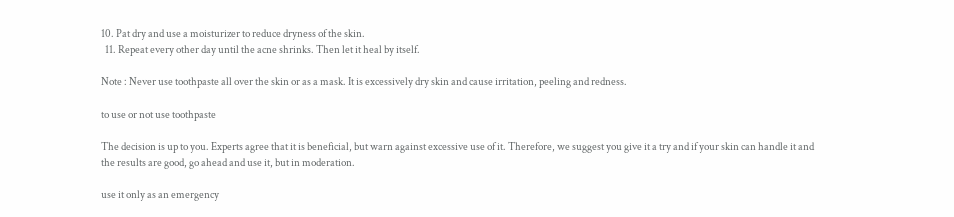10. Pat dry and use a moisturizer to reduce dryness of the skin.
  11. Repeat every other day until the acne shrinks. Then let it heal by itself.

Note : Never use toothpaste all over the skin or as a mask. It is excessively dry skin and cause irritation, peeling and redness.

to use or not use toothpaste

The decision is up to you. Experts agree that it is beneficial, but warn against excessive use of it. Therefore, we suggest you give it a try and if your skin can handle it and the results are good, go ahead and use it, but in moderation.

use it only as an emergency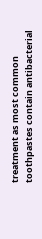treatment as most common toothpastes contain antibacterial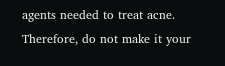agents needed to treat acne. Therefore, do not make it your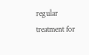regular treatment for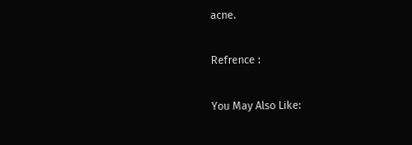acne.

Refrence :

You May Also Like: